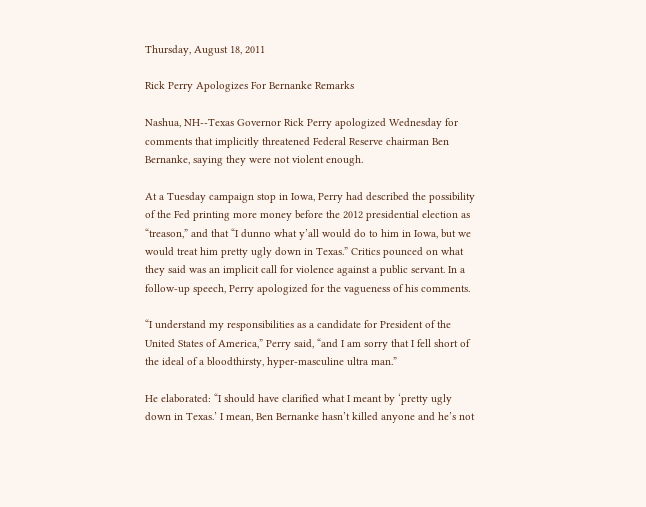Thursday, August 18, 2011

Rick Perry Apologizes For Bernanke Remarks

Nashua, NH--Texas Governor Rick Perry apologized Wednesday for comments that implicitly threatened Federal Reserve chairman Ben Bernanke, saying they were not violent enough.

At a Tuesday campaign stop in Iowa, Perry had described the possibility of the Fed printing more money before the 2012 presidential election as “treason,” and that “I dunno what y’all would do to him in Iowa, but we would treat him pretty ugly down in Texas.” Critics pounced on what they said was an implicit call for violence against a public servant. In a follow-up speech, Perry apologized for the vagueness of his comments.

“I understand my responsibilities as a candidate for President of the United States of America,” Perry said, “and I am sorry that I fell short of the ideal of a bloodthirsty, hyper-masculine ultra man.”

He elaborated: “I should have clarified what I meant by ‘pretty ugly down in Texas.’ I mean, Ben Bernanke hasn’t killed anyone and he’s not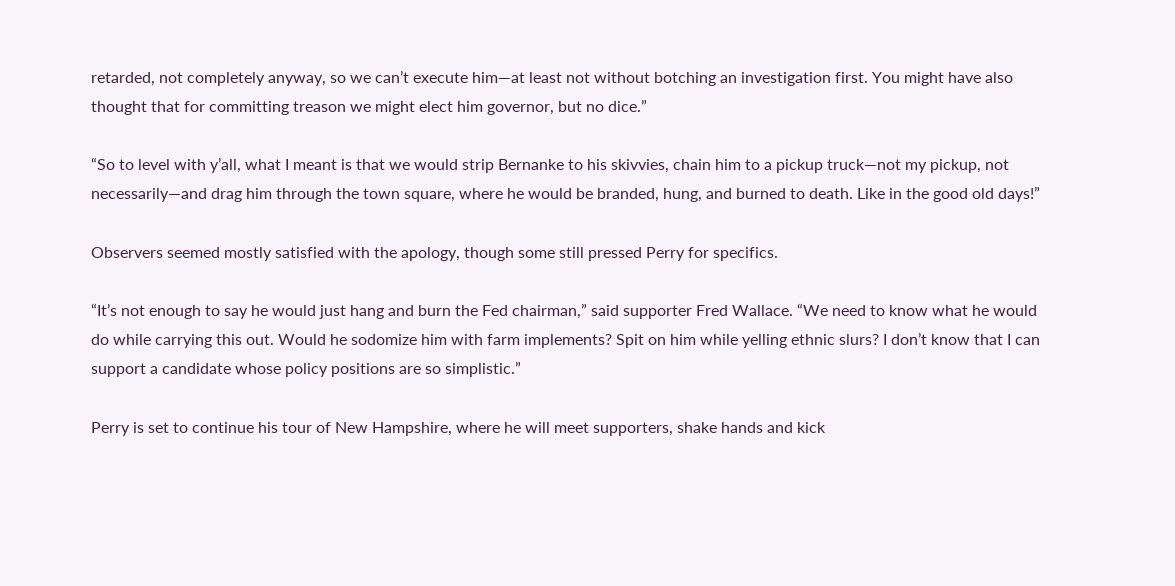retarded, not completely anyway, so we can’t execute him—at least not without botching an investigation first. You might have also thought that for committing treason we might elect him governor, but no dice.”

“So to level with y’all, what I meant is that we would strip Bernanke to his skivvies, chain him to a pickup truck—not my pickup, not necessarily—and drag him through the town square, where he would be branded, hung, and burned to death. Like in the good old days!”

Observers seemed mostly satisfied with the apology, though some still pressed Perry for specifics.

“It’s not enough to say he would just hang and burn the Fed chairman,” said supporter Fred Wallace. “We need to know what he would do while carrying this out. Would he sodomize him with farm implements? Spit on him while yelling ethnic slurs? I don’t know that I can support a candidate whose policy positions are so simplistic.”

Perry is set to continue his tour of New Hampshire, where he will meet supporters, shake hands and kick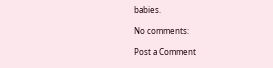babies.

No comments:

Post a Comment